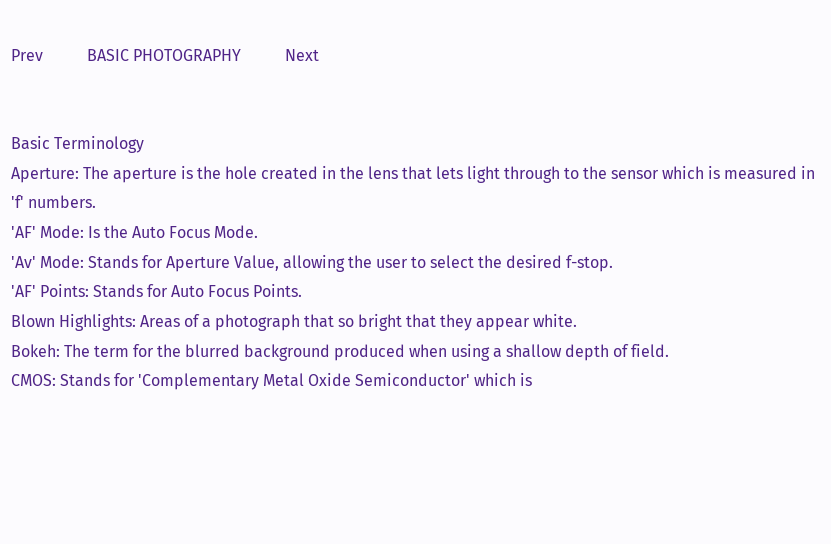Prev           BASIC PHOTOGRAPHY           Next


Basic Terminology
Aperture: The aperture is the hole created in the lens that lets light through to the sensor which is measured in 'f' numbers.
'AF' Mode: Is the Auto Focus Mode.
'Av' Mode: Stands for Aperture Value, allowing the user to select the desired f-stop.
'AF' Points: Stands for Auto Focus Points.
Blown Highlights: Areas of a photograph that so bright that they appear white.
Bokeh: The term for the blurred background produced when using a shallow depth of field.
CMOS: Stands for 'Complementary Metal Oxide Semiconductor' which is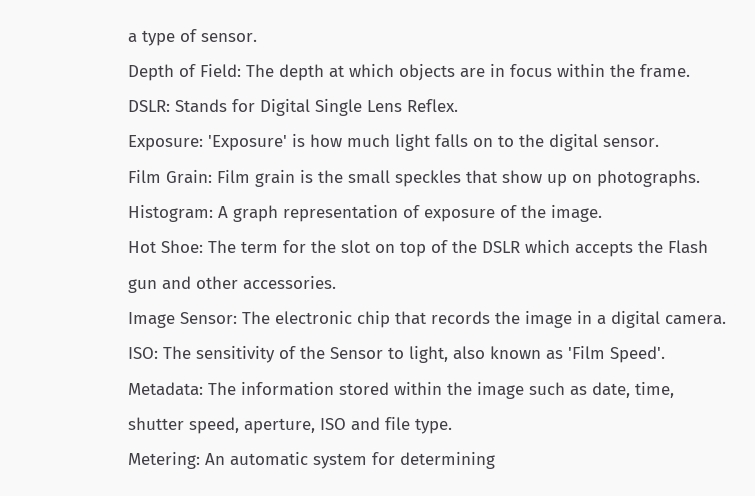a type of sensor.
Depth of Field: The depth at which objects are in focus within the frame.
DSLR: Stands for Digital Single Lens Reflex.
Exposure: 'Exposure' is how much light falls on to the digital sensor.
Film Grain: Film grain is the small speckles that show up on photographs.
Histogram: A graph representation of exposure of the image.
Hot Shoe: The term for the slot on top of the DSLR which accepts the Flash gun and other accessories.
Image Sensor: The electronic chip that records the image in a digital camera.
ISO: The sensitivity of the Sensor to light, also known as 'Film Speed'.
Metadata: The information stored within the image such as date, time, shutter speed, aperture, ISO and file type.
Metering: An automatic system for determining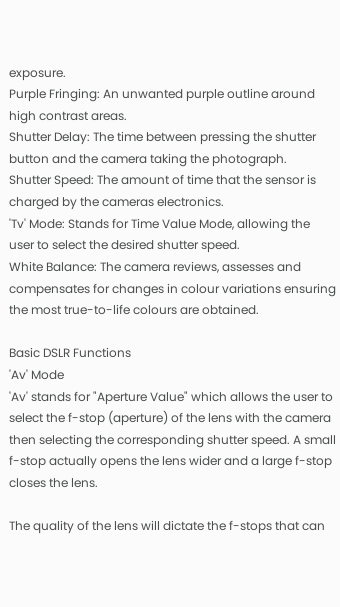exposure.
Purple Fringing: An unwanted purple outline around high contrast areas.
Shutter Delay: The time between pressing the shutter button and the camera taking the photograph.
Shutter Speed: The amount of time that the sensor is charged by the cameras electronics.
'Tv' Mode: Stands for Time Value Mode, allowing the user to select the desired shutter speed.
White Balance: The camera reviews, assesses and compensates for changes in colour variations ensuring the most true-to-life colours are obtained.

Basic DSLR Functions
'Av' Mode
'Av' stands for "Aperture Value" which allows the user to select the f-stop (aperture) of the lens with the camera then selecting the corresponding shutter speed. A small f-stop actually opens the lens wider and a large f-stop closes the lens.

The quality of the lens will dictate the f-stops that can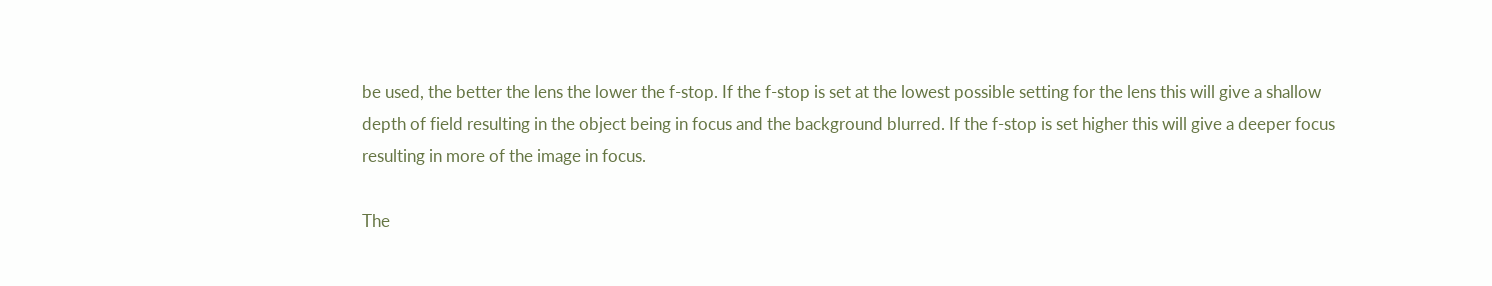be used, the better the lens the lower the f-stop. If the f-stop is set at the lowest possible setting for the lens this will give a shallow depth of field resulting in the object being in focus and the background blurred. If the f-stop is set higher this will give a deeper focus resulting in more of the image in focus.

The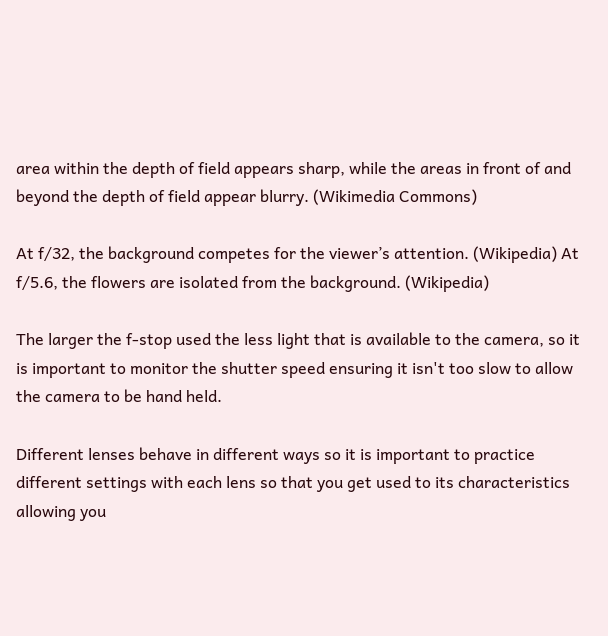area within the depth of field appears sharp, while the areas in front of and
beyond the depth of field appear blurry. (Wikimedia Commons)

At f/32, the background competes for the viewer’s attention. (Wikipedia) At f/5.6, the flowers are isolated from the background. (Wikipedia)

The larger the f-stop used the less light that is available to the camera, so it is important to monitor the shutter speed ensuring it isn't too slow to allow the camera to be hand held.

Different lenses behave in different ways so it is important to practice different settings with each lens so that you get used to its characteristics allowing you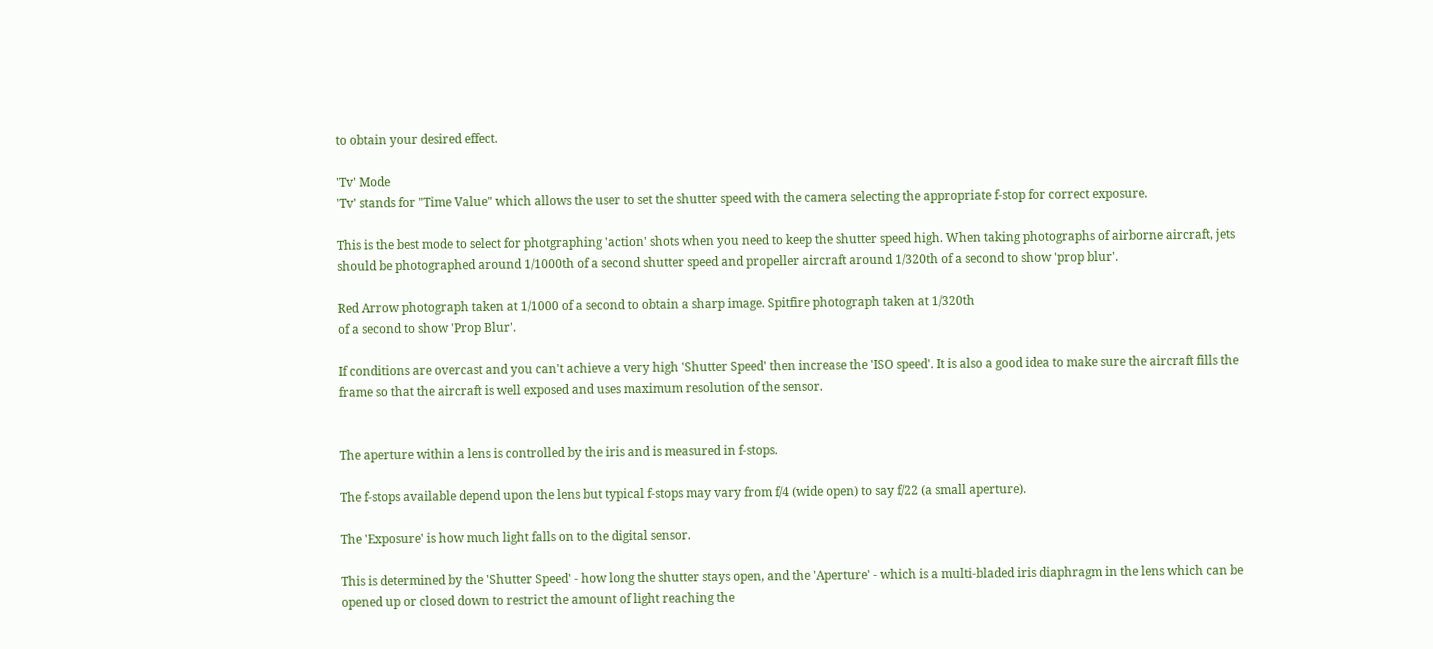to obtain your desired effect.

'Tv' Mode
'Tv' stands for "Time Value" which allows the user to set the shutter speed with the camera selecting the appropriate f-stop for correct exposure.

This is the best mode to select for photgraphing 'action' shots when you need to keep the shutter speed high. When taking photographs of airborne aircraft, jets should be photographed around 1/1000th of a second shutter speed and propeller aircraft around 1/320th of a second to show 'prop blur'.

Red Arrow photograph taken at 1/1000 of a second to obtain a sharp image. Spitfire photograph taken at 1/320th
of a second to show 'Prop Blur'.

If conditions are overcast and you can't achieve a very high 'Shutter Speed' then increase the 'ISO speed'. It is also a good idea to make sure the aircraft fills the frame so that the aircraft is well exposed and uses maximum resolution of the sensor.


The aperture within a lens is controlled by the iris and is measured in f-stops.

The f-stops available depend upon the lens but typical f-stops may vary from f/4 (wide open) to say f/22 (a small aperture).

The 'Exposure' is how much light falls on to the digital sensor.

This is determined by the 'Shutter Speed' - how long the shutter stays open, and the 'Aperture' - which is a multi-bladed iris diaphragm in the lens which can be opened up or closed down to restrict the amount of light reaching the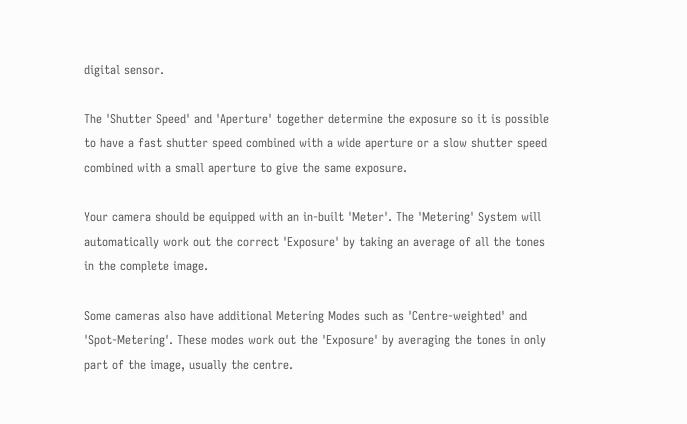digital sensor.

The 'Shutter Speed' and 'Aperture' together determine the exposure so it is possible to have a fast shutter speed combined with a wide aperture or a slow shutter speed combined with a small aperture to give the same exposure.

Your camera should be equipped with an in-built 'Meter'. The 'Metering' System will automatically work out the correct 'Exposure' by taking an average of all the tones in the complete image.

Some cameras also have additional Metering Modes such as 'Centre-weighted' and 'Spot-Metering'. These modes work out the 'Exposure' by averaging the tones in only part of the image, usually the centre.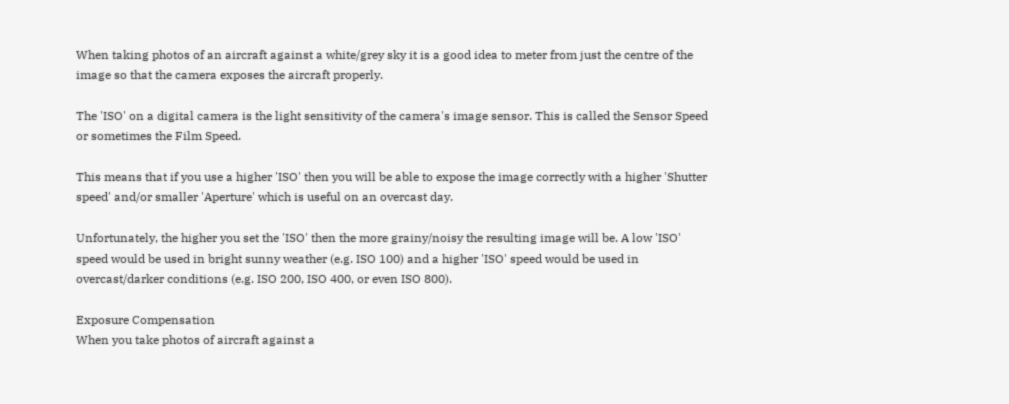When taking photos of an aircraft against a white/grey sky it is a good idea to meter from just the centre of the image so that the camera exposes the aircraft properly.

The 'ISO' on a digital camera is the light sensitivity of the camera's image sensor. This is called the Sensor Speed or sometimes the Film Speed.

This means that if you use a higher 'ISO' then you will be able to expose the image correctly with a higher 'Shutter speed' and/or smaller 'Aperture' which is useful on an overcast day.

Unfortunately, the higher you set the 'ISO' then the more grainy/noisy the resulting image will be. A low 'ISO' speed would be used in bright sunny weather (e.g. ISO 100) and a higher 'ISO' speed would be used in overcast/darker conditions (e.g. ISO 200, ISO 400, or even ISO 800).

Exposure Compensation
When you take photos of aircraft against a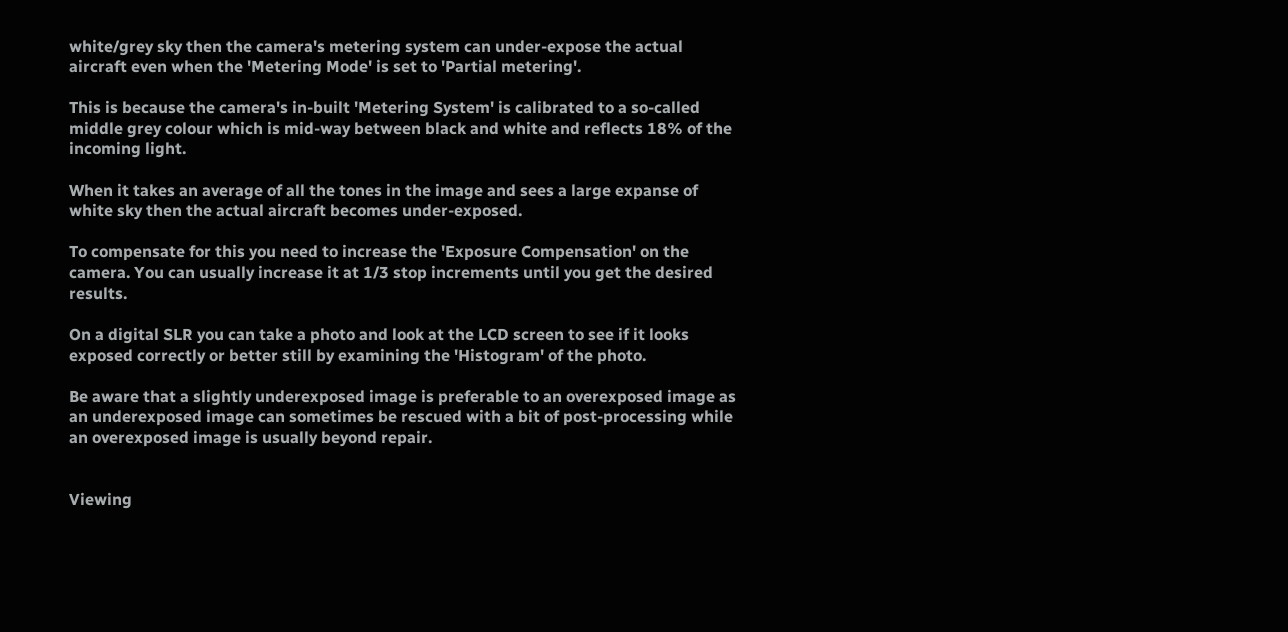white/grey sky then the camera's metering system can under-expose the actual aircraft even when the 'Metering Mode' is set to 'Partial metering'.

This is because the camera's in-built 'Metering System' is calibrated to a so-called middle grey colour which is mid-way between black and white and reflects 18% of the incoming light.

When it takes an average of all the tones in the image and sees a large expanse of white sky then the actual aircraft becomes under-exposed.

To compensate for this you need to increase the 'Exposure Compensation' on the camera. You can usually increase it at 1/3 stop increments until you get the desired results.

On a digital SLR you can take a photo and look at the LCD screen to see if it looks exposed correctly or better still by examining the 'Histogram' of the photo.

Be aware that a slightly underexposed image is preferable to an overexposed image as an underexposed image can sometimes be rescued with a bit of post-processing while an overexposed image is usually beyond repair.


Viewing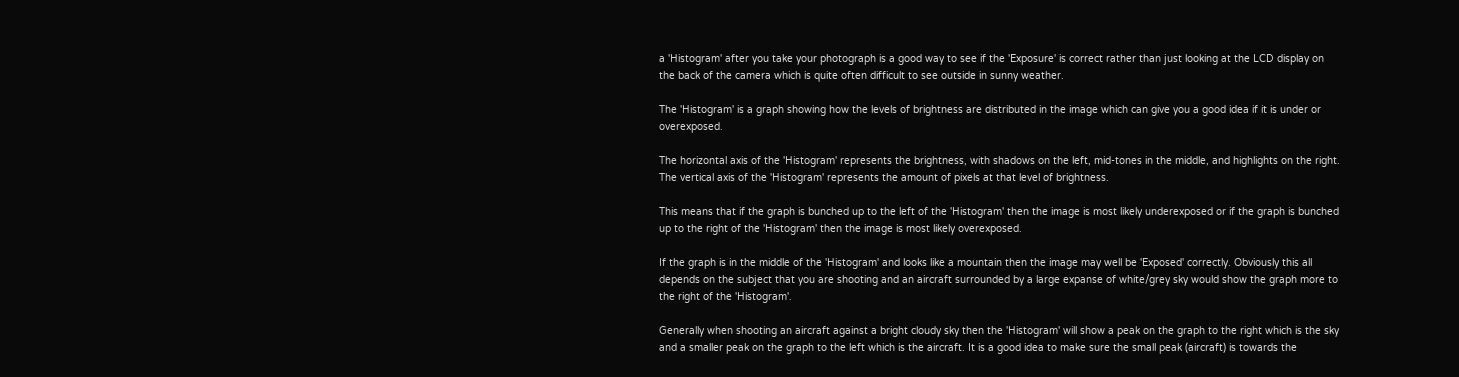a 'Histogram' after you take your photograph is a good way to see if the 'Exposure' is correct rather than just looking at the LCD display on the back of the camera which is quite often difficult to see outside in sunny weather.

The 'Histogram' is a graph showing how the levels of brightness are distributed in the image which can give you a good idea if it is under or overexposed.

The horizontal axis of the 'Histogram' represents the brightness, with shadows on the left, mid-tones in the middle, and highlights on the right. The vertical axis of the 'Histogram' represents the amount of pixels at that level of brightness.

This means that if the graph is bunched up to the left of the 'Histogram' then the image is most likely underexposed or if the graph is bunched up to the right of the 'Histogram' then the image is most likely overexposed.

If the graph is in the middle of the 'Histogram' and looks like a mountain then the image may well be 'Exposed' correctly. Obviously this all depends on the subject that you are shooting and an aircraft surrounded by a large expanse of white/grey sky would show the graph more to the right of the 'Histogram'.

Generally when shooting an aircraft against a bright cloudy sky then the 'Histogram' will show a peak on the graph to the right which is the sky and a smaller peak on the graph to the left which is the aircraft. It is a good idea to make sure the small peak (aircraft) is towards the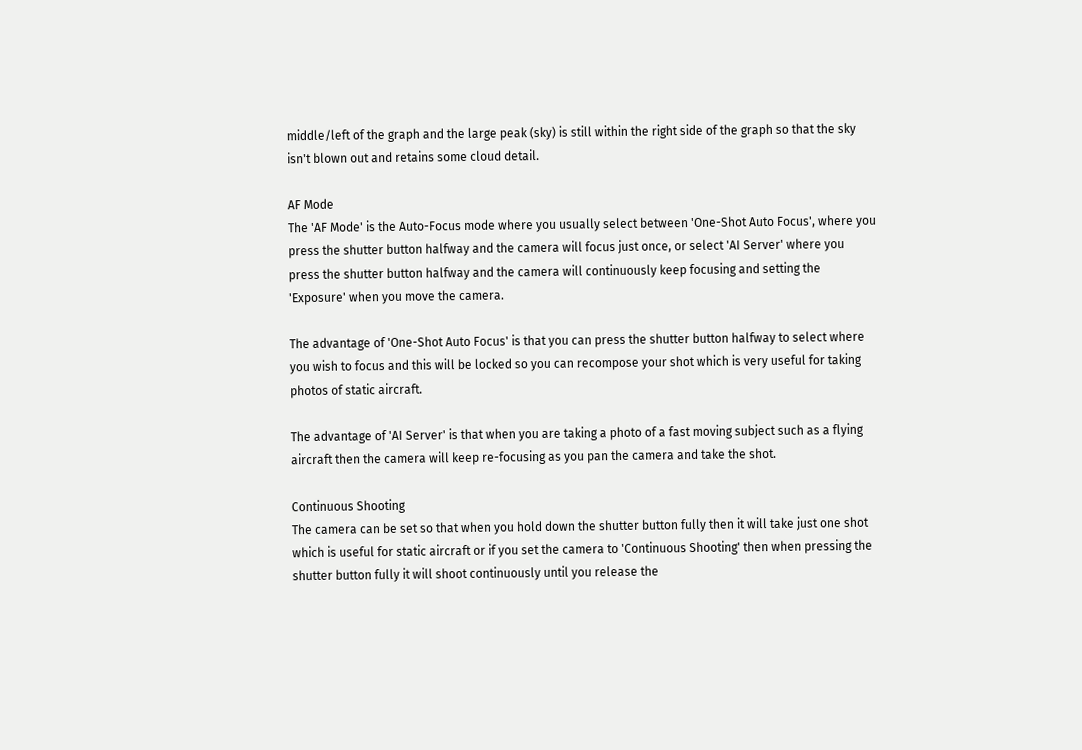middle/left of the graph and the large peak (sky) is still within the right side of the graph so that the sky isn't blown out and retains some cloud detail.

AF Mode
The 'AF Mode' is the Auto-Focus mode where you usually select between 'One-Shot Auto Focus', where you press the shutter button halfway and the camera will focus just once, or select 'AI Server' where you press the shutter button halfway and the camera will continuously keep focusing and setting the 'Exposure' when you move the camera.

The advantage of 'One-Shot Auto Focus' is that you can press the shutter button halfway to select where you wish to focus and this will be locked so you can recompose your shot which is very useful for taking photos of static aircraft.

The advantage of 'AI Server' is that when you are taking a photo of a fast moving subject such as a flying aircraft then the camera will keep re-focusing as you pan the camera and take the shot.

Continuous Shooting
The camera can be set so that when you hold down the shutter button fully then it will take just one shot which is useful for static aircraft or if you set the camera to 'Continuous Shooting' then when pressing the shutter button fully it will shoot continuously until you release the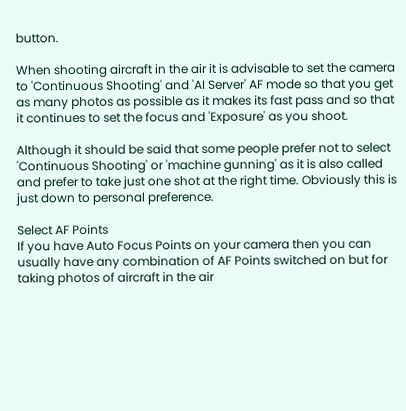button.

When shooting aircraft in the air it is advisable to set the camera to 'Continuous Shooting' and 'AI Server' AF mode so that you get as many photos as possible as it makes its fast pass and so that it continues to set the focus and 'Exposure' as you shoot.

Although it should be said that some people prefer not to select 'Continuous Shooting' or 'machine gunning' as it is also called and prefer to take just one shot at the right time. Obviously this is just down to personal preference.

Select AF Points
If you have Auto Focus Points on your camera then you can usually have any combination of AF Points switched on but for taking photos of aircraft in the air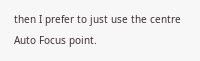then I prefer to just use the centre Auto Focus point.